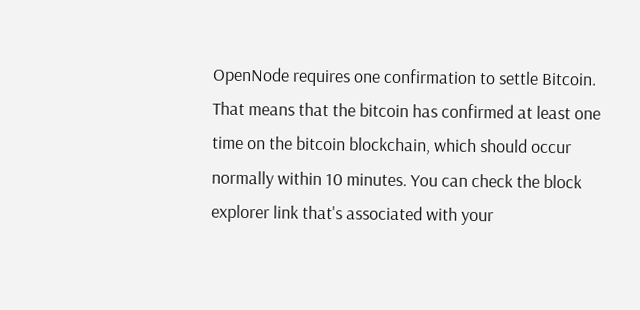OpenNode requires one confirmation to settle Bitcoin. That means that the bitcoin has confirmed at least one time on the bitcoin blockchain, which should occur normally within 10 minutes. You can check the block explorer link that's associated with your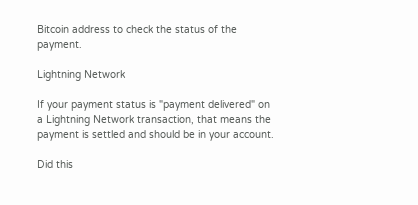Bitcoin address to check the status of the payment.

Lightning Network

If your payment status is "payment delivered" on a Lightning Network transaction, that means the payment is settled and should be in your account.

Did this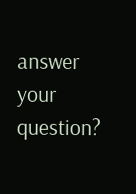answer your question?